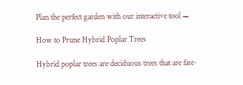Plan the perfect garden with our interactive tool →

How to Prune Hybrid Poplar Trees

Hybrid poplar trees are deciduous trees that are fast-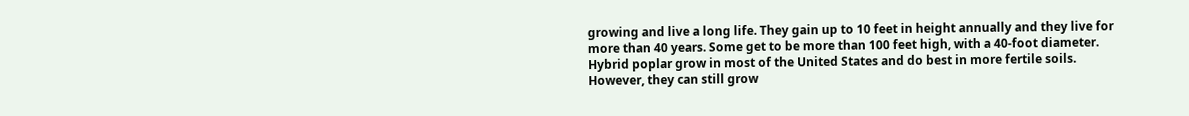growing and live a long life. They gain up to 10 feet in height annually and they live for more than 40 years. Some get to be more than 100 feet high, with a 40-foot diameter. Hybrid poplar grow in most of the United States and do best in more fertile soils. However, they can still grow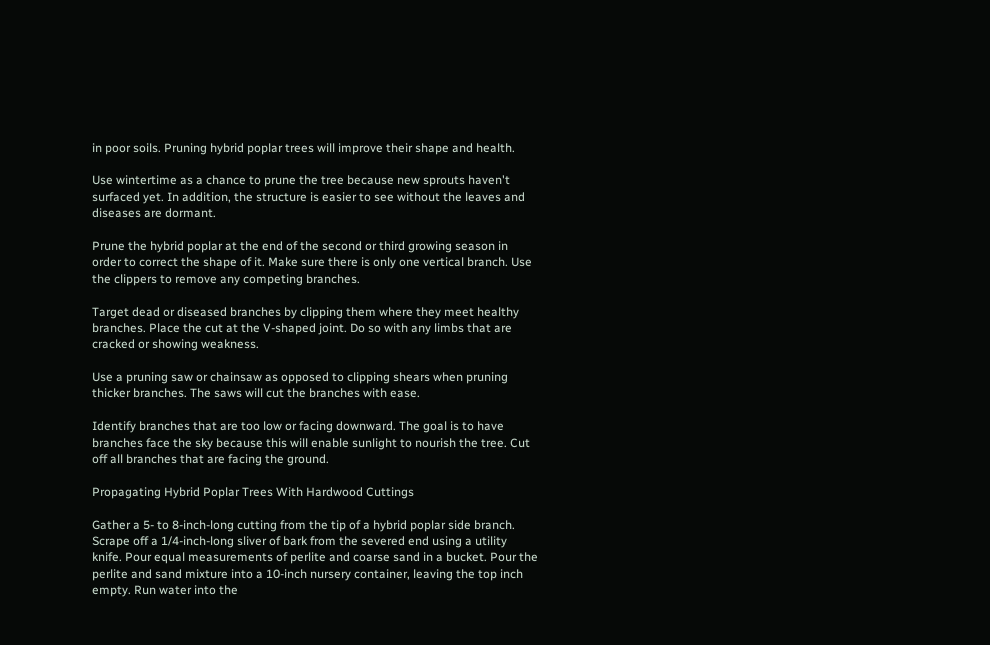in poor soils. Pruning hybrid poplar trees will improve their shape and health.

Use wintertime as a chance to prune the tree because new sprouts haven't surfaced yet. In addition, the structure is easier to see without the leaves and diseases are dormant.

Prune the hybrid poplar at the end of the second or third growing season in order to correct the shape of it. Make sure there is only one vertical branch. Use the clippers to remove any competing branches.

Target dead or diseased branches by clipping them where they meet healthy branches. Place the cut at the V-shaped joint. Do so with any limbs that are cracked or showing weakness.

Use a pruning saw or chainsaw as opposed to clipping shears when pruning thicker branches. The saws will cut the branches with ease.

Identify branches that are too low or facing downward. The goal is to have branches face the sky because this will enable sunlight to nourish the tree. Cut off all branches that are facing the ground.

Propagating Hybrid Poplar Trees With Hardwood Cuttings

Gather a 5- to 8-inch-long cutting from the tip of a hybrid poplar side branch. Scrape off a 1/4-inch-long sliver of bark from the severed end using a utility knife. Pour equal measurements of perlite and coarse sand in a bucket. Pour the perlite and sand mixture into a 10-inch nursery container, leaving the top inch empty. Run water into the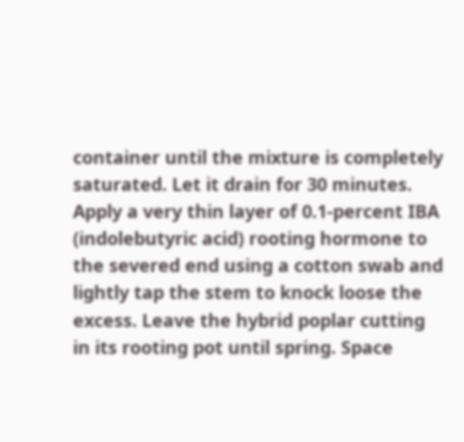container until the mixture is completely saturated. Let it drain for 30 minutes. Apply a very thin layer of 0.1-percent IBA (indolebutyric acid) rooting hormone to the severed end using a cotton swab and lightly tap the stem to knock loose the excess. Leave the hybrid poplar cutting in its rooting pot until spring. Space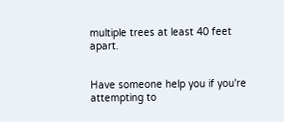multiple trees at least 40 feet apart.


Have someone help you if you're attempting to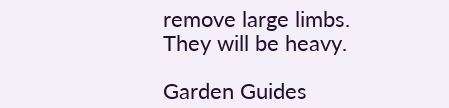remove large limbs. They will be heavy.

Garden Guides